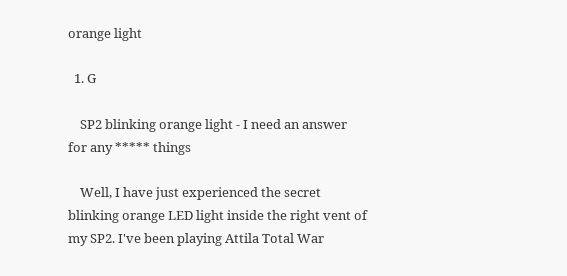orange light

  1. G

    SP2 blinking orange light - I need an answer for any ***** things

    Well, I have just experienced the secret blinking orange LED light inside the right vent of my SP2. I've been playing Attila Total War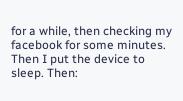for a while, then checking my facebook for some minutes. Then I put the device to sleep. Then: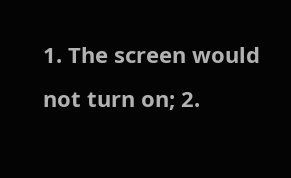1. The screen would not turn on; 2.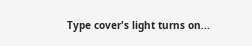Type cover's light turns on...